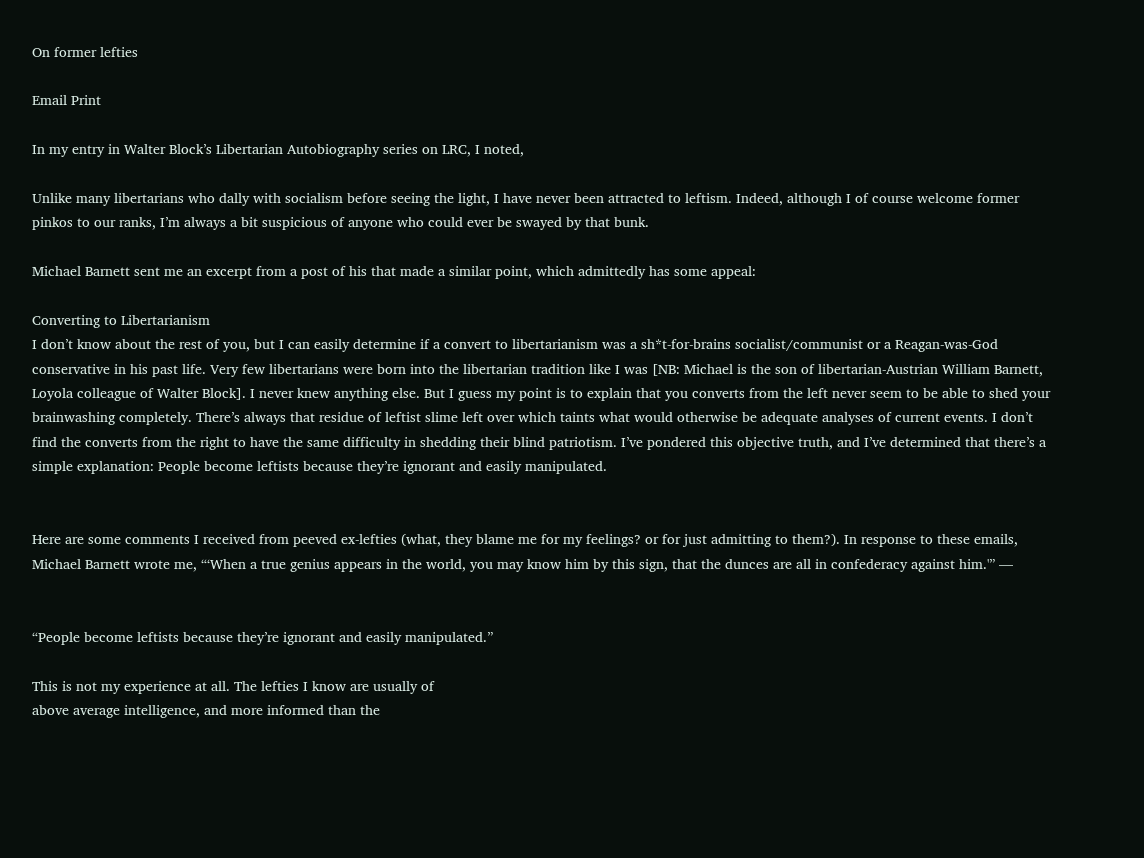On former lefties

Email Print

In my entry in Walter Block’s Libertarian Autobiography series on LRC, I noted,

Unlike many libertarians who dally with socialism before seeing the light, I have never been attracted to leftism. Indeed, although I of course welcome former pinkos to our ranks, I’m always a bit suspicious of anyone who could ever be swayed by that bunk.

Michael Barnett sent me an excerpt from a post of his that made a similar point, which admittedly has some appeal:

Converting to Libertarianism
I don’t know about the rest of you, but I can easily determine if a convert to libertarianism was a sh*t-for-brains socialist/communist or a Reagan-was-God conservative in his past life. Very few libertarians were born into the libertarian tradition like I was [NB: Michael is the son of libertarian-Austrian William Barnett, Loyola colleague of Walter Block]. I never knew anything else. But I guess my point is to explain that you converts from the left never seem to be able to shed your brainwashing completely. There’s always that residue of leftist slime left over which taints what would otherwise be adequate analyses of current events. I don’t find the converts from the right to have the same difficulty in shedding their blind patriotism. I’ve pondered this objective truth, and I’ve determined that there’s a simple explanation: People become leftists because they’re ignorant and easily manipulated.


Here are some comments I received from peeved ex-lefties (what, they blame me for my feelings? or for just admitting to them?). In response to these emails, Michael Barnett wrote me, “‘When a true genius appears in the world, you may know him by this sign, that the dunces are all in confederacy against him.'” —


“People become leftists because they’re ignorant and easily manipulated.”

This is not my experience at all. The lefties I know are usually of
above average intelligence, and more informed than the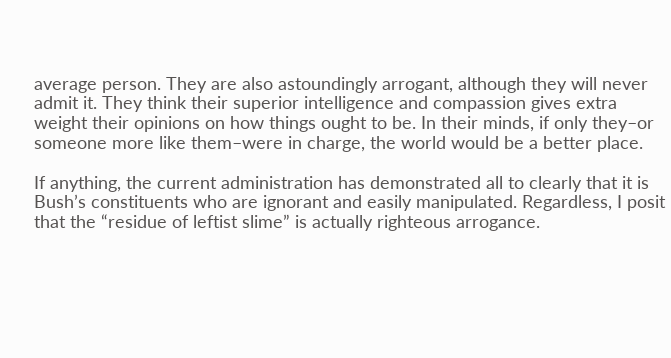average person. They are also astoundingly arrogant, although they will never admit it. They think their superior intelligence and compassion gives extra weight their opinions on how things ought to be. In their minds, if only they–or someone more like them–were in charge, the world would be a better place.

If anything, the current administration has demonstrated all to clearly that it is Bush’s constituents who are ignorant and easily manipulated. Regardless, I posit that the “residue of leftist slime” is actually righteous arrogance.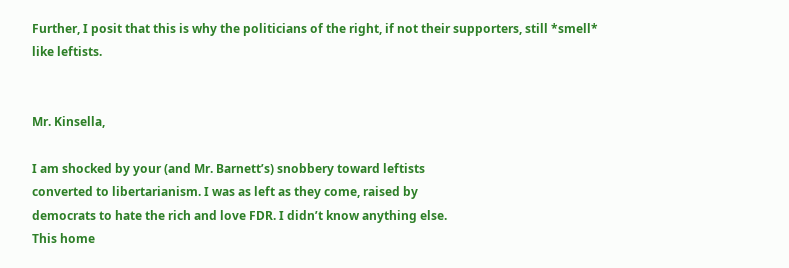Further, I posit that this is why the politicians of the right, if not their supporters, still *smell* like leftists.


Mr. Kinsella,

I am shocked by your (and Mr. Barnett’s) snobbery toward leftists
converted to libertarianism. I was as left as they come, raised by
democrats to hate the rich and love FDR. I didn’t know anything else.
This home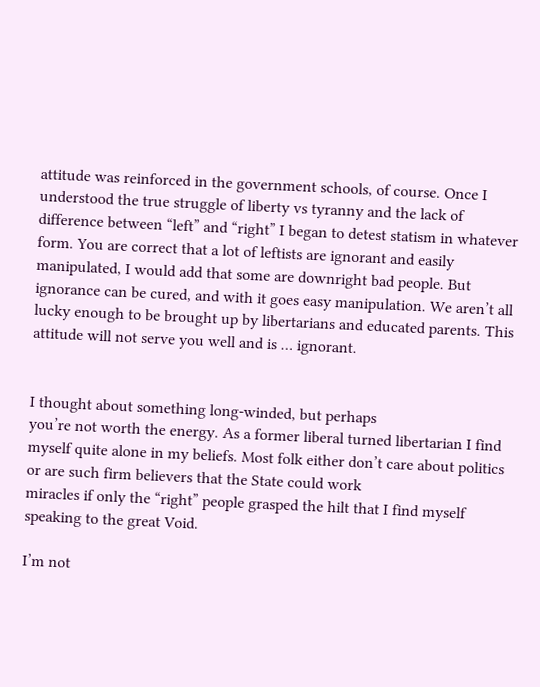attitude was reinforced in the government schools, of course. Once I understood the true struggle of liberty vs tyranny and the lack of difference between “left” and “right” I began to detest statism in whatever form. You are correct that a lot of leftists are ignorant and easily manipulated, I would add that some are downright bad people. But ignorance can be cured, and with it goes easy manipulation. We aren’t all lucky enough to be brought up by libertarians and educated parents. This attitude will not serve you well and is … ignorant.


I thought about something long-winded, but perhaps
you’re not worth the energy. As a former liberal turned libertarian I find myself quite alone in my beliefs. Most folk either don’t care about politics or are such firm believers that the State could work
miracles if only the “right” people grasped the hilt that I find myself speaking to the great Void.

I’m not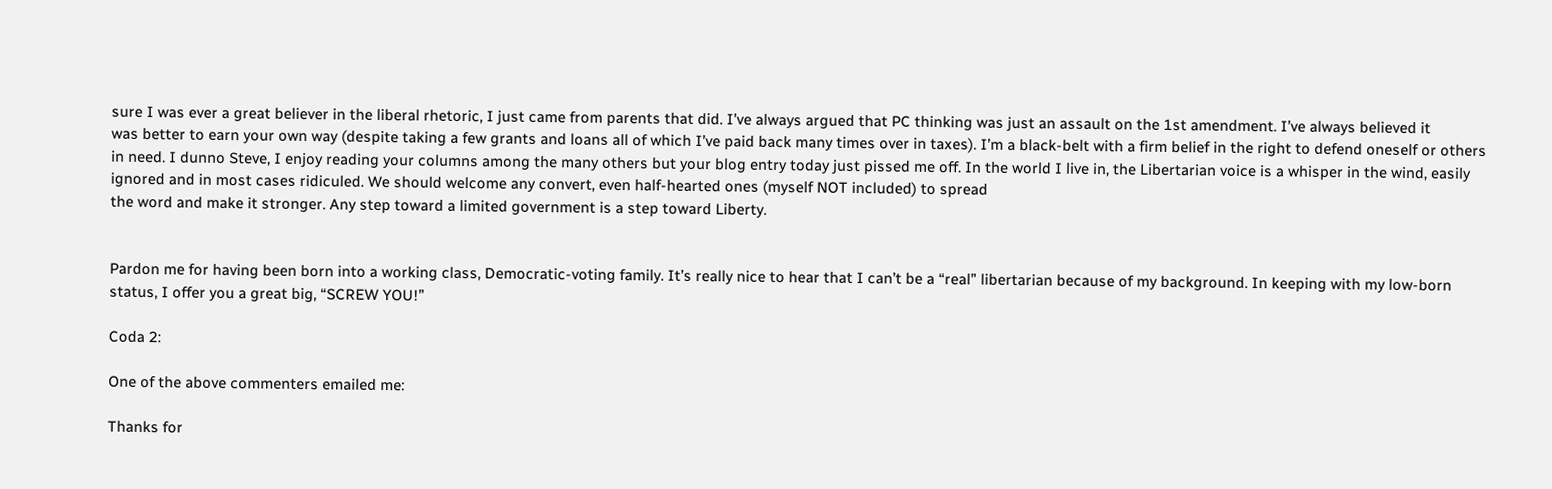sure I was ever a great believer in the liberal rhetoric, I just came from parents that did. I’ve always argued that PC thinking was just an assault on the 1st amendment. I’ve always believed it
was better to earn your own way (despite taking a few grants and loans all of which I’ve paid back many times over in taxes). I’m a black-belt with a firm belief in the right to defend oneself or others in need. I dunno Steve, I enjoy reading your columns among the many others but your blog entry today just pissed me off. In the world I live in, the Libertarian voice is a whisper in the wind, easily ignored and in most cases ridiculed. We should welcome any convert, even half-hearted ones (myself NOT included) to spread
the word and make it stronger. Any step toward a limited government is a step toward Liberty.


Pardon me for having been born into a working class, Democratic-voting family. It’s really nice to hear that I can’t be a “real” libertarian because of my background. In keeping with my low-born status, I offer you a great big, “SCREW YOU!”

Coda 2:

One of the above commenters emailed me:

Thanks for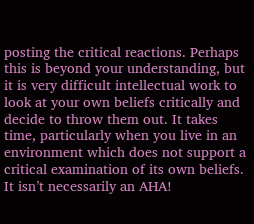posting the critical reactions. Perhaps this is beyond your understanding, but it is very difficult intellectual work to look at your own beliefs critically and decide to throw them out. It takes time, particularly when you live in an environment which does not support a critical examination of its own beliefs. It isn’t necessarily an AHA!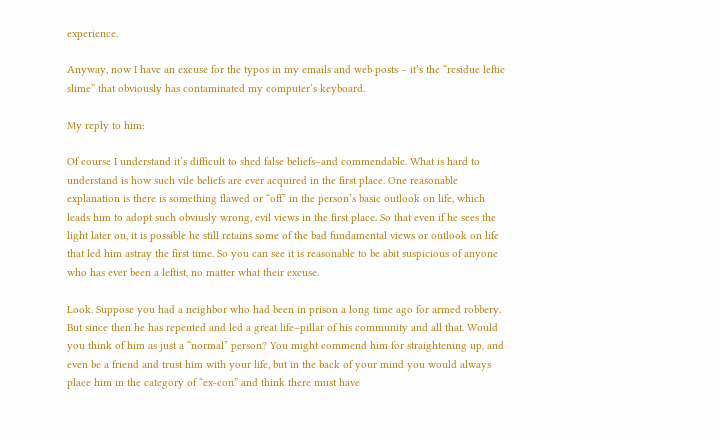experience.

Anyway, now I have an excuse for the typos in my emails and web posts – it’s the “residue leftie slime” that obviously has contaminated my computer’s keyboard.

My reply to him:

Of course I understand it’s difficult to shed false beliefs–and commendable. What is hard to understand is how such vile beliefs are ever acquired in the first place. One reasonable explanation is there is something flawed or “off” in the person’s basic outlook on life, which leads him to adopt such obviusly wrong, evil views in the first place. So that even if he sees the light later on, it is possible he still retains some of the bad fundamental views or outlook on life that led him astray the first time. So you can see it is reasonable to be abit suspicious of anyone who has ever been a leftist, no matter what their excuse.

Look. Suppose you had a neighbor who had been in prison a long time ago for armed robbery. But since then he has repented and led a great life–pillar of his community and all that. Would you think of him as just a “normal” person? You might commend him for straightening up, and even be a friend and trust him with your life, but in the back of your mind you would always place him in the category of “ex-con” and think there must have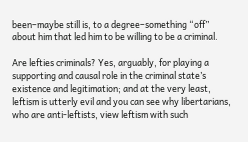been–maybe still is, to a degree–something “off” about him that led him to be willing to be a criminal.

Are lefties criminals? Yes, arguably, for playing a supporting and causal role in the criminal state’s existence and legitimation; and at the very least, leftism is utterly evil and you can see why libertarians, who are anti-leftists, view leftism with such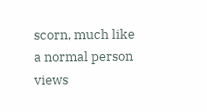scorn, much like a normal person views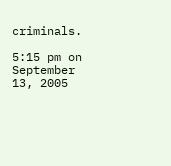criminals.

5:15 pm on September 13, 2005